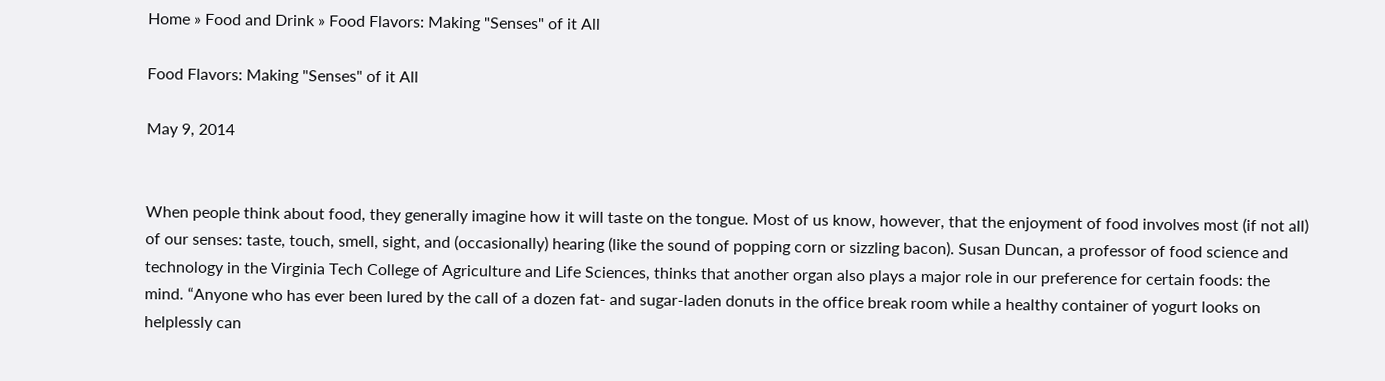Home » Food and Drink » Food Flavors: Making "Senses" of it All

Food Flavors: Making "Senses" of it All

May 9, 2014


When people think about food, they generally imagine how it will taste on the tongue. Most of us know, however, that the enjoyment of food involves most (if not all) of our senses: taste, touch, smell, sight, and (occasionally) hearing (like the sound of popping corn or sizzling bacon). Susan Duncan, a professor of food science and technology in the Virginia Tech College of Agriculture and Life Sciences, thinks that another organ also plays a major role in our preference for certain foods: the mind. “Anyone who has ever been lured by the call of a dozen fat- and sugar-laden donuts in the office break room while a healthy container of yogurt looks on helplessly can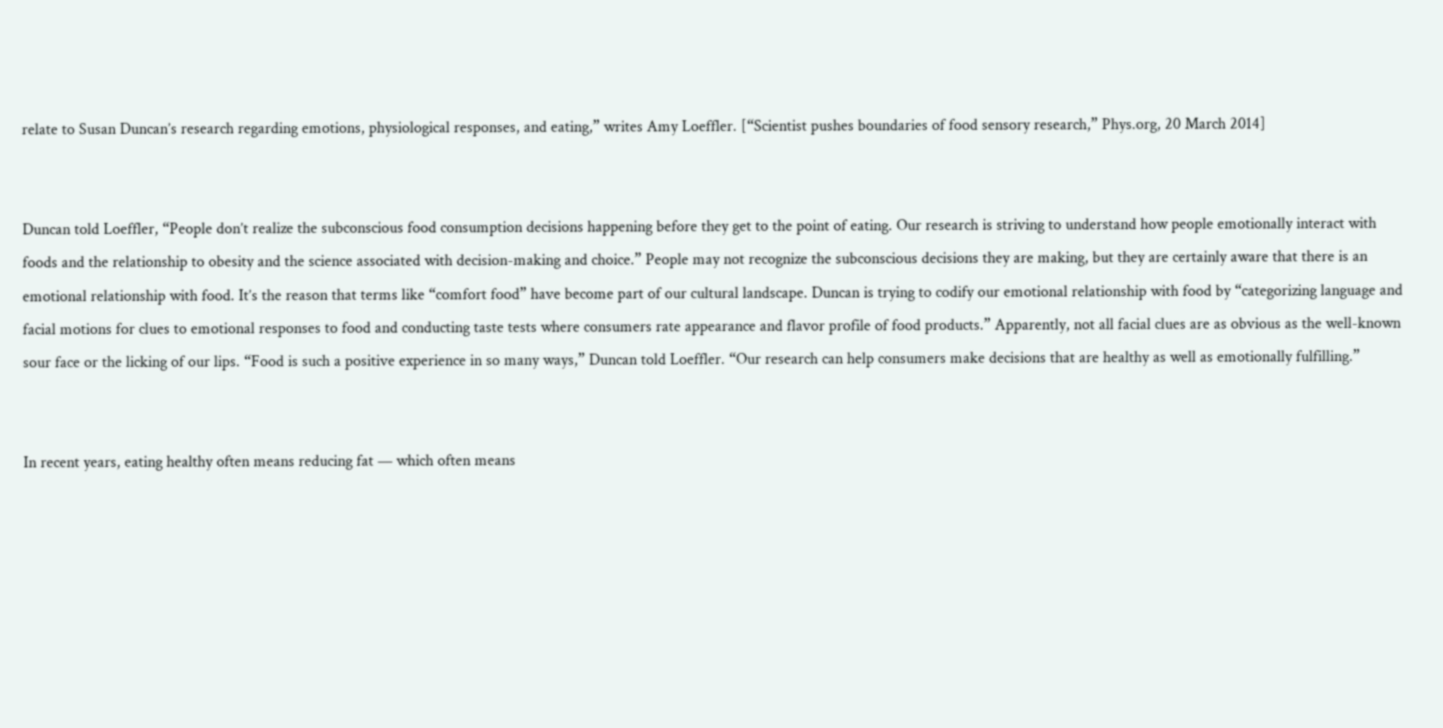relate to Susan Duncan’s research regarding emotions, physiological responses, and eating,” writes Amy Loeffler. [“Scientist pushes boundaries of food sensory research,” Phys.org, 20 March 2014]


Duncan told Loeffler, “People don’t realize the subconscious food consumption decisions happening before they get to the point of eating. Our research is striving to understand how people emotionally interact with foods and the relationship to obesity and the science associated with decision-making and choice.” People may not recognize the subconscious decisions they are making, but they are certainly aware that there is an emotional relationship with food. It’s the reason that terms like “comfort food” have become part of our cultural landscape. Duncan is trying to codify our emotional relationship with food by “categorizing language and facial motions for clues to emotional responses to food and conducting taste tests where consumers rate appearance and flavor profile of food products.” Apparently, not all facial clues are as obvious as the well-known sour face or the licking of our lips. “Food is such a positive experience in so many ways,” Duncan told Loeffler. “Our research can help consumers make decisions that are healthy as well as emotionally fulfilling.”


In recent years, eating healthy often means reducing fat — which often means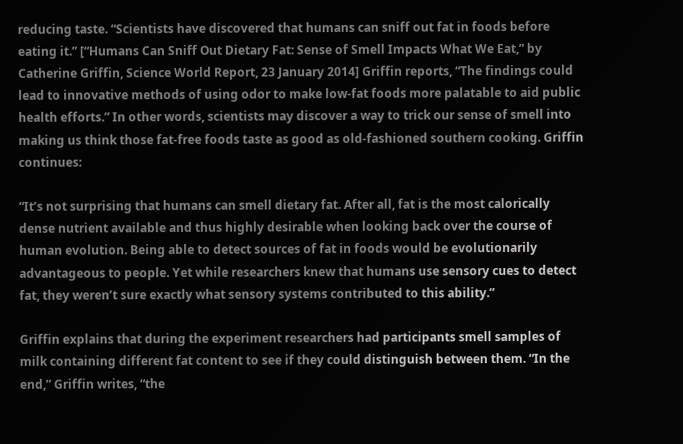reducing taste. “Scientists have discovered that humans can sniff out fat in foods before eating it.” [“Humans Can Sniff Out Dietary Fat: Sense of Smell Impacts What We Eat,” by Catherine Griffin, Science World Report, 23 January 2014] Griffin reports, “The findings could lead to innovative methods of using odor to make low-fat foods more palatable to aid public health efforts.” In other words, scientists may discover a way to trick our sense of smell into making us think those fat-free foods taste as good as old-fashioned southern cooking. Griffin continues:

“It’s not surprising that humans can smell dietary fat. After all, fat is the most calorically dense nutrient available and thus highly desirable when looking back over the course of human evolution. Being able to detect sources of fat in foods would be evolutionarily advantageous to people. Yet while researchers knew that humans use sensory cues to detect fat, they weren’t sure exactly what sensory systems contributed to this ability.”

Griffin explains that during the experiment researchers had participants smell samples of milk containing different fat content to see if they could distinguish between them. “In the end,” Griffin writes, “the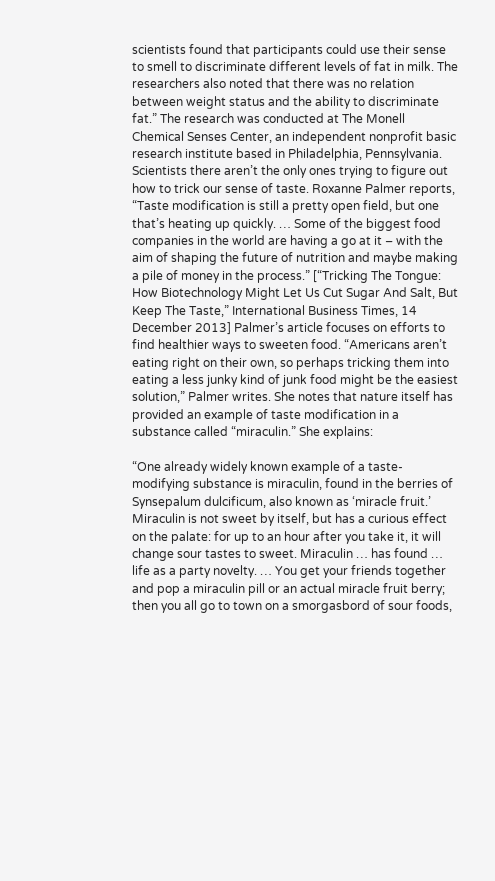scientists found that participants could use their sense to smell to discriminate different levels of fat in milk. The researchers also noted that there was no relation between weight status and the ability to discriminate fat.” The research was conducted at The Monell Chemical Senses Center, an independent nonprofit basic research institute based in Philadelphia, Pennsylvania. Scientists there aren’t the only ones trying to figure out how to trick our sense of taste. Roxanne Palmer reports, “Taste modification is still a pretty open field, but one that’s heating up quickly. … Some of the biggest food companies in the world are having a go at it – with the aim of shaping the future of nutrition and maybe making a pile of money in the process.” [“Tricking The Tongue: How Biotechnology Might Let Us Cut Sugar And Salt, But Keep The Taste,” International Business Times, 14 December 2013] Palmer’s article focuses on efforts to find healthier ways to sweeten food. “Americans aren’t eating right on their own, so perhaps tricking them into eating a less junky kind of junk food might be the easiest solution,” Palmer writes. She notes that nature itself has provided an example of taste modification in a substance called “miraculin.” She explains:

“One already widely known example of a taste-modifying substance is miraculin, found in the berries of Synsepalum dulcificum, also known as ‘miracle fruit.’ Miraculin is not sweet by itself, but has a curious effect on the palate: for up to an hour after you take it, it will change sour tastes to sweet. Miraculin … has found … life as a party novelty. … You get your friends together and pop a miraculin pill or an actual miracle fruit berry; then you all go to town on a smorgasbord of sour foods,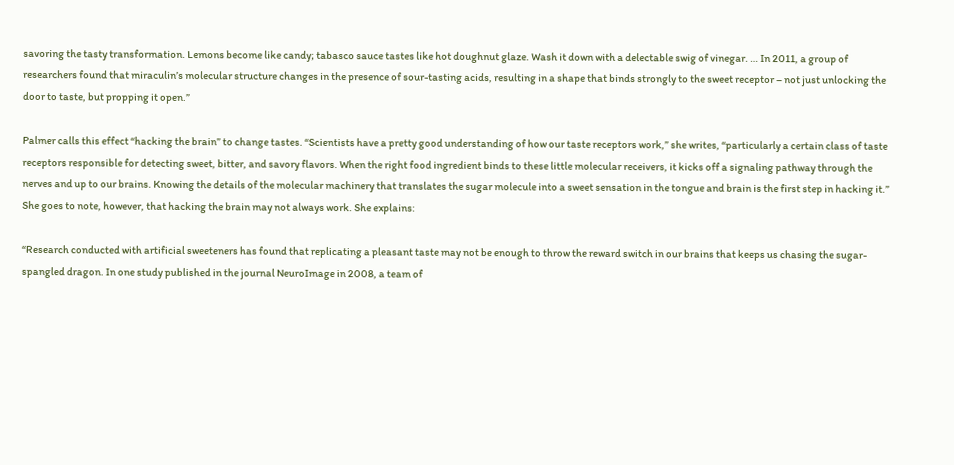savoring the tasty transformation. Lemons become like candy; tabasco sauce tastes like hot doughnut glaze. Wash it down with a delectable swig of vinegar. … In 2011, a group of researchers found that miraculin’s molecular structure changes in the presence of sour-tasting acids, resulting in a shape that binds strongly to the sweet receptor – not just unlocking the door to taste, but propping it open.”

Palmer calls this effect “hacking the brain” to change tastes. “Scientists have a pretty good understanding of how our taste receptors work,” she writes, “particularly a certain class of taste receptors responsible for detecting sweet, bitter, and savory flavors. When the right food ingredient binds to these little molecular receivers, it kicks off a signaling pathway through the nerves and up to our brains. Knowing the details of the molecular machinery that translates the sugar molecule into a sweet sensation in the tongue and brain is the first step in hacking it.” She goes to note, however, that hacking the brain may not always work. She explains:

“Research conducted with artificial sweeteners has found that replicating a pleasant taste may not be enough to throw the reward switch in our brains that keeps us chasing the sugar-spangled dragon. In one study published in the journal NeuroImage in 2008, a team of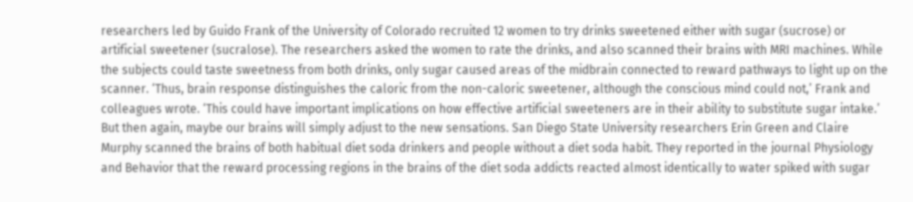researchers led by Guido Frank of the University of Colorado recruited 12 women to try drinks sweetened either with sugar (sucrose) or artificial sweetener (sucralose). The researchers asked the women to rate the drinks, and also scanned their brains with MRI machines. While the subjects could taste sweetness from both drinks, only sugar caused areas of the midbrain connected to reward pathways to light up on the scanner. ‘Thus, brain response distinguishes the caloric from the non-caloric sweetener, although the conscious mind could not,’ Frank and colleagues wrote. ‘This could have important implications on how effective artificial sweeteners are in their ability to substitute sugar intake.’ But then again, maybe our brains will simply adjust to the new sensations. San Diego State University researchers Erin Green and Claire Murphy scanned the brains of both habitual diet soda drinkers and people without a diet soda habit. They reported in the journal Physiology and Behavior that the reward processing regions in the brains of the diet soda addicts reacted almost identically to water spiked with sugar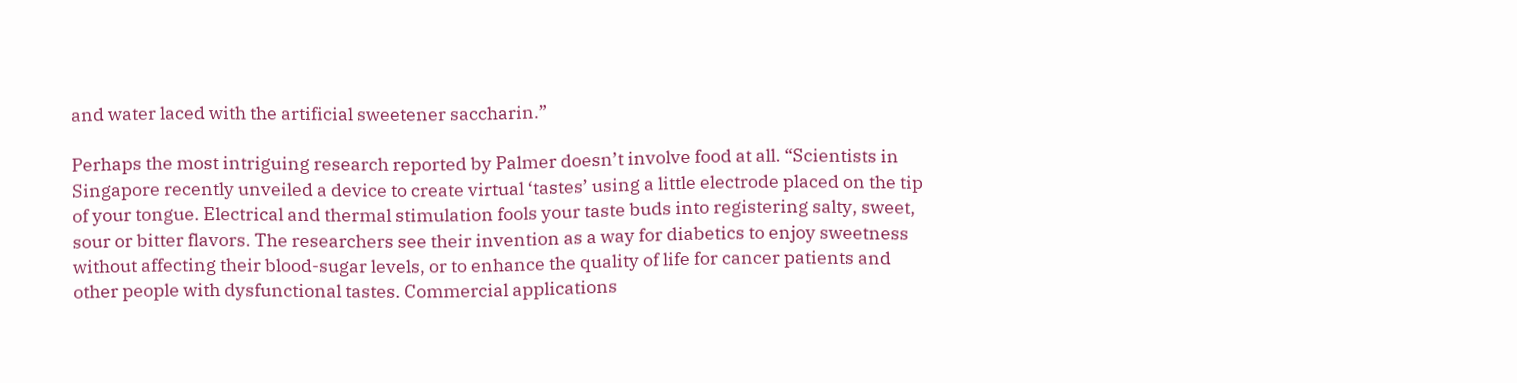and water laced with the artificial sweetener saccharin.”

Perhaps the most intriguing research reported by Palmer doesn’t involve food at all. “Scientists in Singapore recently unveiled a device to create virtual ‘tastes’ using a little electrode placed on the tip of your tongue. Electrical and thermal stimulation fools your taste buds into registering salty, sweet, sour or bitter flavors. The researchers see their invention as a way for diabetics to enjoy sweetness without affecting their blood-sugar levels, or to enhance the quality of life for cancer patients and other people with dysfunctional tastes. Commercial applications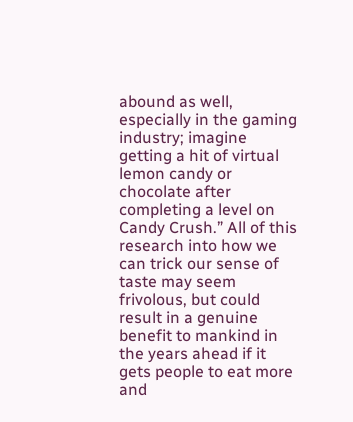abound as well, especially in the gaming industry; imagine getting a hit of virtual lemon candy or chocolate after completing a level on Candy Crush.” All of this research into how we can trick our sense of taste may seem frivolous, but could result in a genuine benefit to mankind in the years ahead if it gets people to eat more and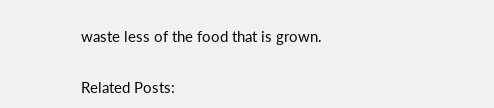waste less of the food that is grown.

Related Posts: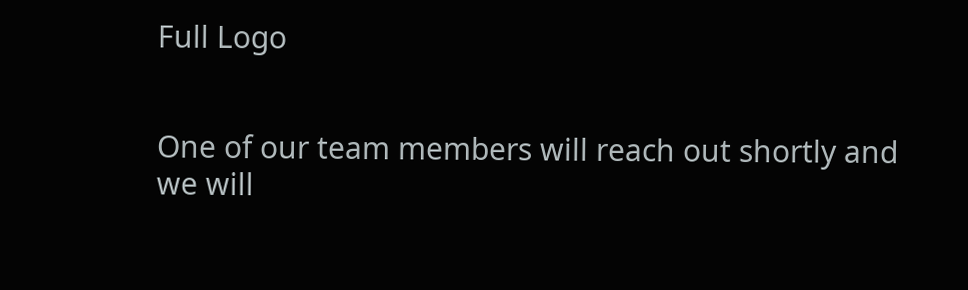Full Logo


One of our team members will reach out shortly and we will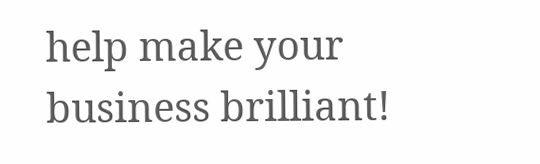help make your business brilliant!